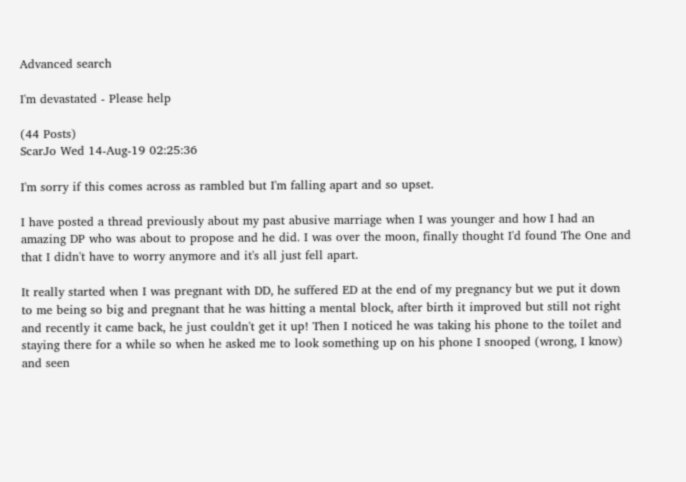Advanced search

I'm devastated - Please help

(44 Posts)
ScarJo Wed 14-Aug-19 02:25:36

I'm sorry if this comes across as rambled but I'm falling apart and so upset.

I have posted a thread previously about my past abusive marriage when I was younger and how I had an amazing DP who was about to propose and he did. I was over the moon, finally thought I'd found The One and that I didn't have to worry anymore and it's all just fell apart.

It really started when I was pregnant with DD, he suffered ED at the end of my pregnancy but we put it down to me being so big and pregnant that he was hitting a mental block, after birth it improved but still not right and recently it came back, he just couldn't get it up! Then I noticed he was taking his phone to the toilet and staying there for a while so when he asked me to look something up on his phone I snooped (wrong, I know) and seen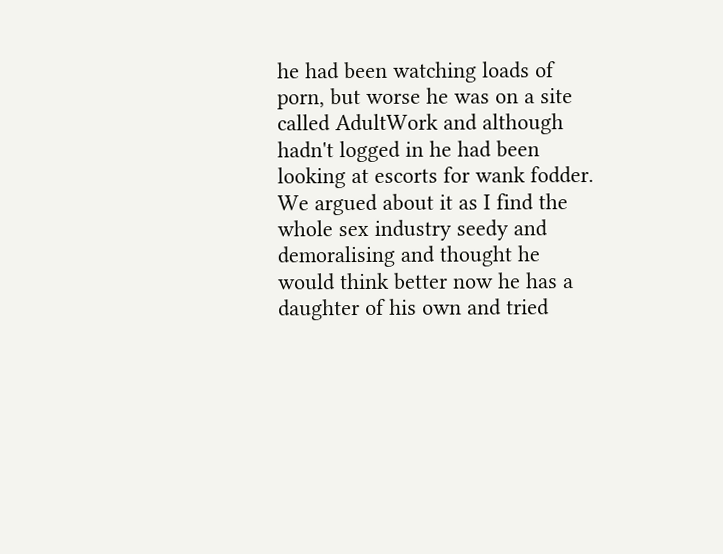he had been watching loads of porn, but worse he was on a site called AdultWork and although hadn't logged in he had been looking at escorts for wank fodder. We argued about it as I find the whole sex industry seedy and demoralising and thought he would think better now he has a daughter of his own and tried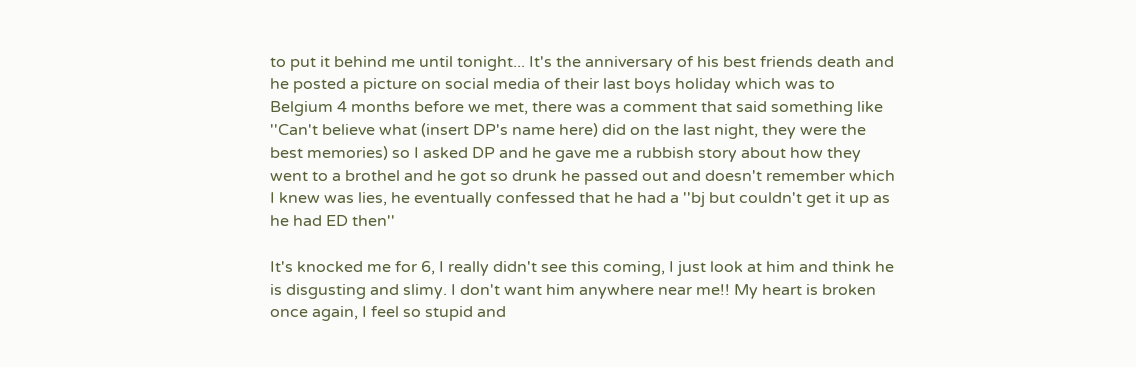to put it behind me until tonight... It's the anniversary of his best friends death and he posted a picture on social media of their last boys holiday which was to Belgium 4 months before we met, there was a comment that said something like ''Can't believe what (insert DP's name here) did on the last night, they were the best memories) so I asked DP and he gave me a rubbish story about how they went to a brothel and he got so drunk he passed out and doesn't remember which I knew was lies, he eventually confessed that he had a ''bj but couldn't get it up as he had ED then''

It's knocked me for 6, I really didn't see this coming, I just look at him and think he is disgusting and slimy. I don't want him anywhere near me!! My heart is broken once again, I feel so stupid and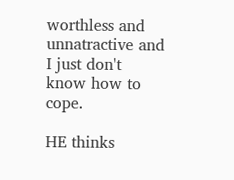worthless and unnatractive and I just don't know how to cope.

HE thinks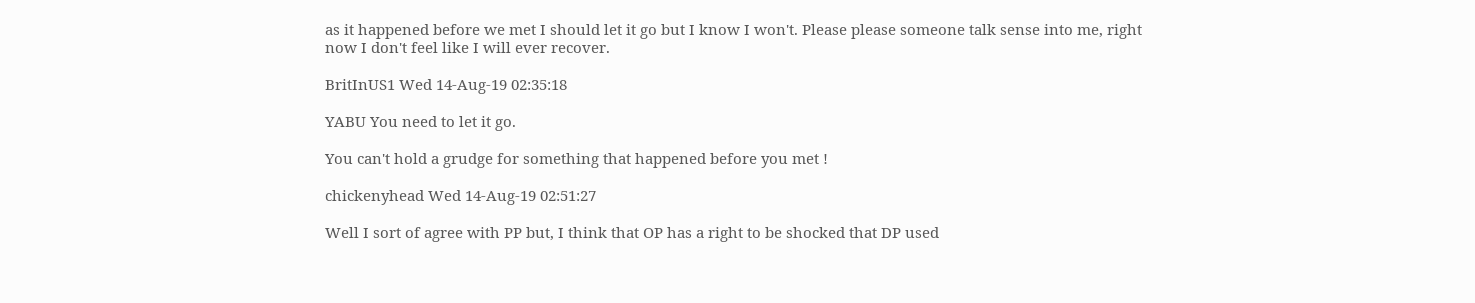as it happened before we met I should let it go but I know I won't. Please please someone talk sense into me, right now I don't feel like I will ever recover.

BritInUS1 Wed 14-Aug-19 02:35:18

YABU You need to let it go.

You can't hold a grudge for something that happened before you met !

chickenyhead Wed 14-Aug-19 02:51:27

Well I sort of agree with PP but, I think that OP has a right to be shocked that DP used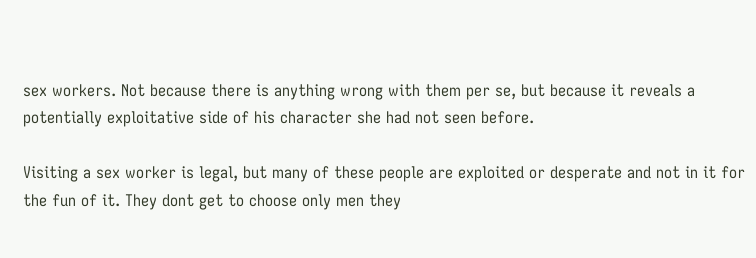sex workers. Not because there is anything wrong with them per se, but because it reveals a potentially exploitative side of his character she had not seen before.

Visiting a sex worker is legal, but many of these people are exploited or desperate and not in it for the fun of it. They dont get to choose only men they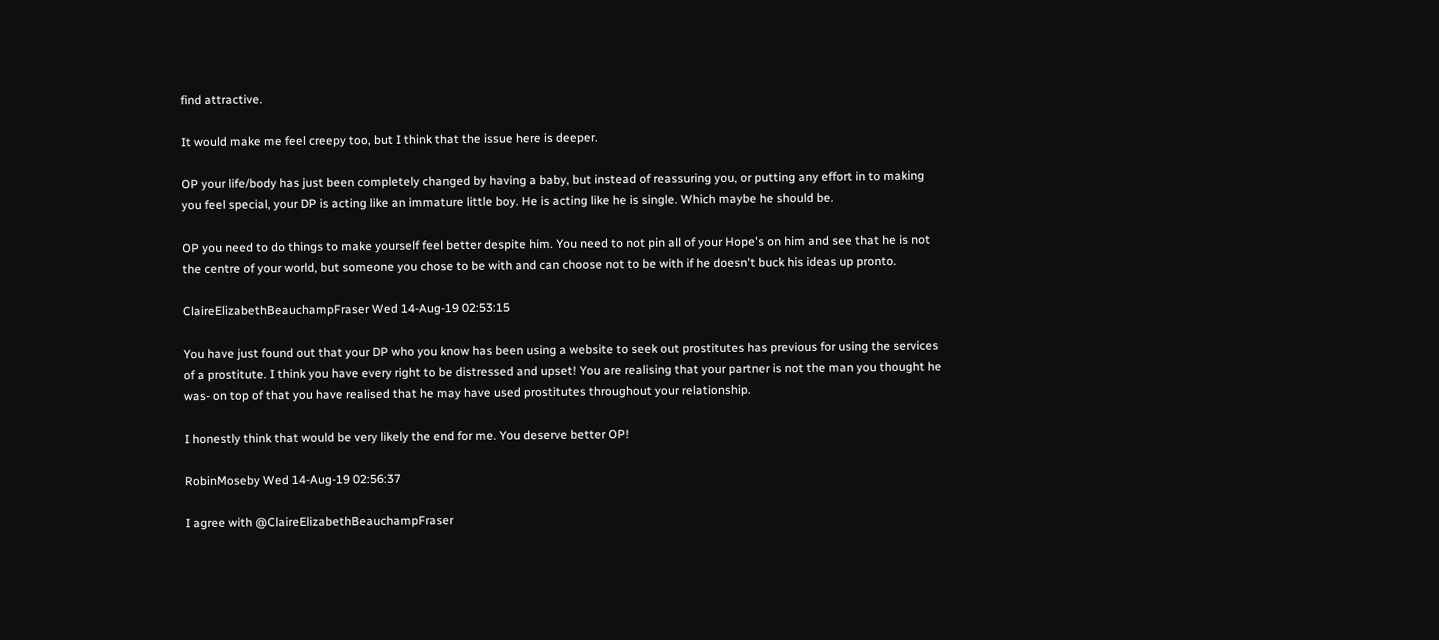find attractive.

It would make me feel creepy too, but I think that the issue here is deeper.

OP your life/body has just been completely changed by having a baby, but instead of reassuring you, or putting any effort in to making you feel special, your DP is acting like an immature little boy. He is acting like he is single. Which maybe he should be.

OP you need to do things to make yourself feel better despite him. You need to not pin all of your Hope's on him and see that he is not the centre of your world, but someone you chose to be with and can choose not to be with if he doesn't buck his ideas up pronto.

ClaireElizabethBeauchampFraser Wed 14-Aug-19 02:53:15

You have just found out that your DP who you know has been using a website to seek out prostitutes has previous for using the services of a prostitute. I think you have every right to be distressed and upset! You are realising that your partner is not the man you thought he was- on top of that you have realised that he may have used prostitutes throughout your relationship.

I honestly think that would be very likely the end for me. You deserve better OP!

RobinMoseby Wed 14-Aug-19 02:56:37

I agree with @ClaireElizabethBeauchampFraser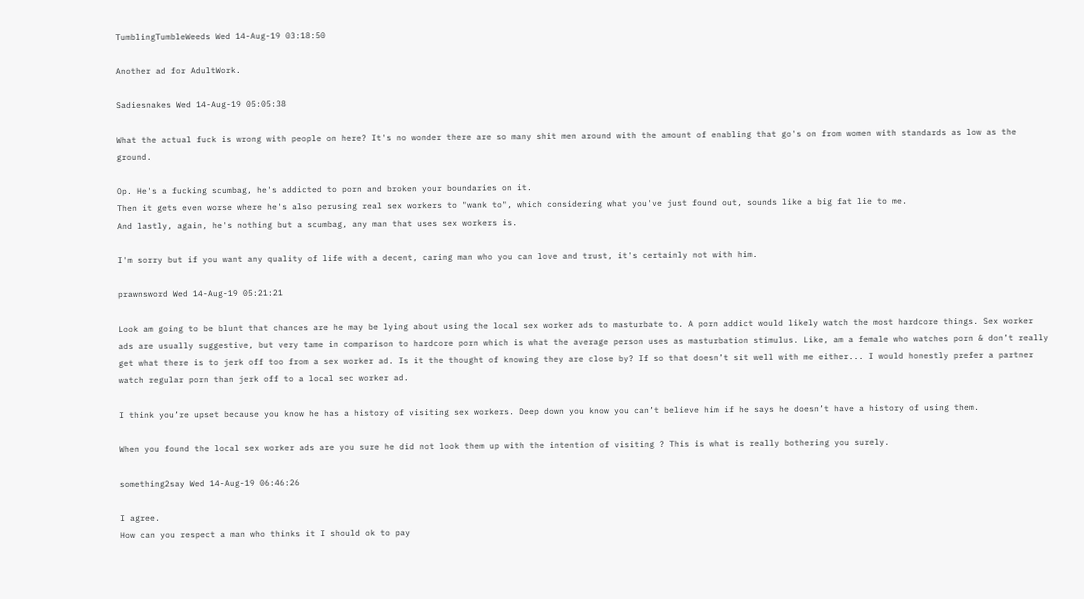TumblingTumbleWeeds Wed 14-Aug-19 03:18:50

Another ad for AdultWork.

Sadiesnakes Wed 14-Aug-19 05:05:38

What the actual fuck is wrong with people on here? It's no wonder there are so many shit men around with the amount of enabling that go's on from women with standards as low as the ground.

Op. He's a fucking scumbag, he's addicted to porn and broken your boundaries on it.
Then it gets even worse where he's also perusing real sex workers to "wank to", which considering what you've just found out, sounds like a big fat lie to me.
And lastly, again, he's nothing but a scumbag, any man that uses sex workers is.

I'm sorry but if you want any quality of life with a decent, caring man who you can love and trust, it's certainly not with him.

prawnsword Wed 14-Aug-19 05:21:21

Look am going to be blunt that chances are he may be lying about using the local sex worker ads to masturbate to. A porn addict would likely watch the most hardcore things. Sex worker ads are usually suggestive, but very tame in comparison to hardcore porn which is what the average person uses as masturbation stimulus. Like, am a female who watches porn & don’t really get what there is to jerk off too from a sex worker ad. Is it the thought of knowing they are close by? If so that doesn’t sit well with me either... I would honestly prefer a partner watch regular porn than jerk off to a local sec worker ad.

I think you’re upset because you know he has a history of visiting sex workers. Deep down you know you can’t believe him if he says he doesn’t have a history of using them.

When you found the local sex worker ads are you sure he did not look them up with the intention of visiting ? This is what is really bothering you surely.

something2say Wed 14-Aug-19 06:46:26

I agree.
How can you respect a man who thinks it I should ok to pay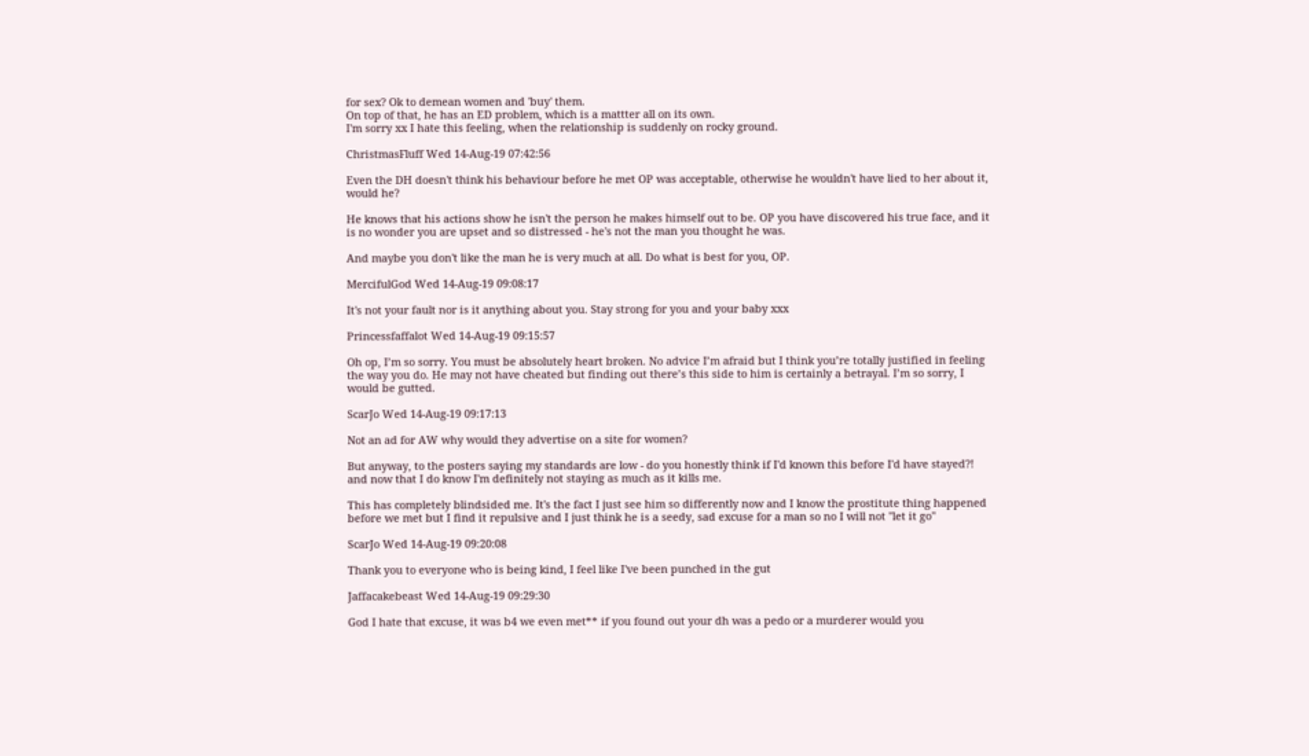for sex? Ok to demean women and 'buy' them.
On top of that, he has an ED problem, which is a mattter all on its own.
I'm sorry xx I hate this feeling, when the relationship is suddenly on rocky ground.

ChristmasFluff Wed 14-Aug-19 07:42:56

Even the DH doesn't think his behaviour before he met OP was acceptable, otherwise he wouldn't have lied to her about it, would he?

He knows that his actions show he isn't the person he makes himself out to be. OP you have discovered his true face, and it is no wonder you are upset and so distressed - he's not the man you thought he was.

And maybe you don't like the man he is very much at all. Do what is best for you, OP.

MercifulGod Wed 14-Aug-19 09:08:17

It's not your fault nor is it anything about you. Stay strong for you and your baby xxx

Princessfaffalot Wed 14-Aug-19 09:15:57

Oh op, I’m so sorry. You must be absolutely heart broken. No advice I’m afraid but I think you’re totally justified in feeling the way you do. He may not have cheated but finding out there’s this side to him is certainly a betrayal. I’m so sorry, I would be gutted.

ScarJo Wed 14-Aug-19 09:17:13

Not an ad for AW why would they advertise on a site for women?

But anyway, to the posters saying my standards are low - do you honestly think if I'd known this before I'd have stayed?! and now that I do know I'm definitely not staying as much as it kills me.

This has completely blindsided me. It's the fact I just see him so differently now and I know the prostitute thing happened before we met but I find it repulsive and I just think he is a seedy, sad excuse for a man so no I will not ''let it go''

ScarJo Wed 14-Aug-19 09:20:08

Thank you to everyone who is being kind, I feel like I've been punched in the gut

Jaffacakebeast Wed 14-Aug-19 09:29:30

God I hate that excuse, it was b4 we even met** if you found out your dh was a pedo or a murderer would you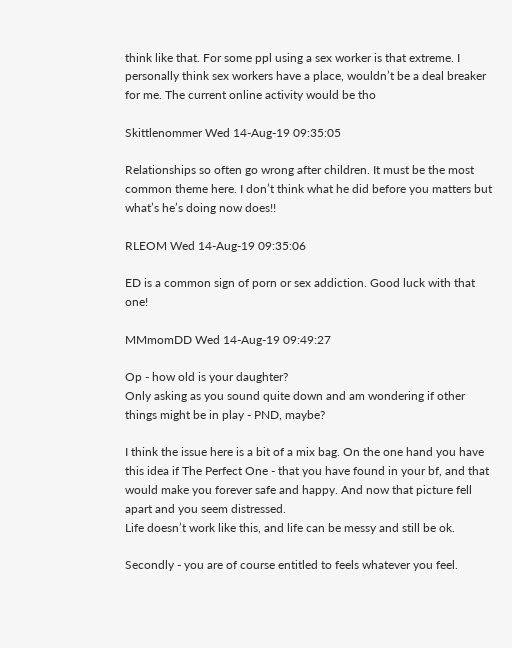think like that. For some ppl using a sex worker is that extreme. I personally think sex workers have a place, wouldn’t be a deal breaker for me. The current online activity would be tho

Skittlenommer Wed 14-Aug-19 09:35:05

Relationships so often go wrong after children. It must be the most common theme here. I don’t think what he did before you matters but what’s he’s doing now does!!

RLEOM Wed 14-Aug-19 09:35:06

ED is a common sign of porn or sex addiction. Good luck with that one!

MMmomDD Wed 14-Aug-19 09:49:27

Op - how old is your daughter?
Only asking as you sound quite down and am wondering if other things might be in play - PND, maybe?

I think the issue here is a bit of a mix bag. On the one hand you have this idea if The Perfect One - that you have found in your bf, and that would make you forever safe and happy. And now that picture fell apart and you seem distressed.
Life doesn’t work like this, and life can be messy and still be ok.

Secondly - you are of course entitled to feels whatever you feel.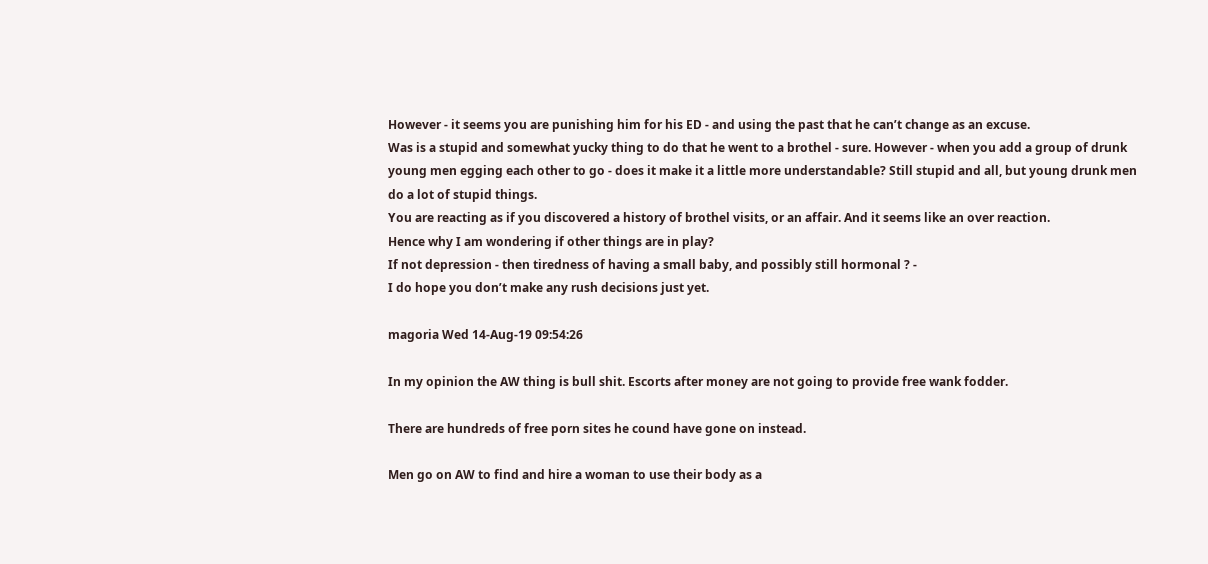However - it seems you are punishing him for his ED - and using the past that he can’t change as an excuse.
Was is a stupid and somewhat yucky thing to do that he went to a brothel - sure. However - when you add a group of drunk young men egging each other to go - does it make it a little more understandable? Still stupid and all, but young drunk men do a lot of stupid things.
You are reacting as if you discovered a history of brothel visits, or an affair. And it seems like an over reaction.
Hence why I am wondering if other things are in play?
If not depression - then tiredness of having a small baby, and possibly still hormonal ? -
I do hope you don’t make any rush decisions just yet.

magoria Wed 14-Aug-19 09:54:26

In my opinion the AW thing is bull shit. Escorts after money are not going to provide free wank fodder.

There are hundreds of free porn sites he cound have gone on instead.

Men go on AW to find and hire a woman to use their body as a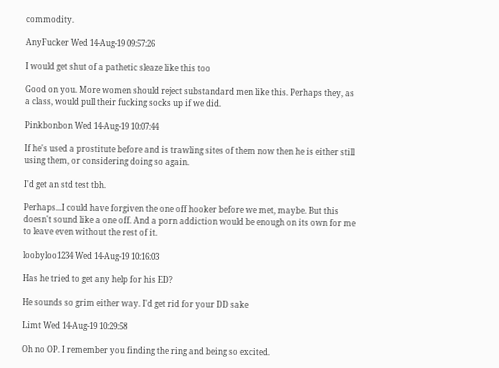commodity.

AnyFucker Wed 14-Aug-19 09:57:26

I would get shut of a pathetic sleaze like this too

Good on you. More women should reject substandard men like this. Perhaps they, as a class, would pull their fucking socks up if we did.

Pinkbonbon Wed 14-Aug-19 10:07:44

If he's used a prostitute before and is trawling sites of them now then he is either still using them, or considering doing so again.

I'd get an std test tbh.

Perhaps...I could have forgiven the one off hooker before we met, maybe. But this doesn't sound like a one off. And a porn addiction would be enough on its own for me to leave even without the rest of it.

loobyloo1234 Wed 14-Aug-19 10:16:03

Has he tried to get any help for his ED?

He sounds so grim either way. I'd get rid for your DD sake

Limt Wed 14-Aug-19 10:29:58

Oh no OP. I remember you finding the ring and being so excited.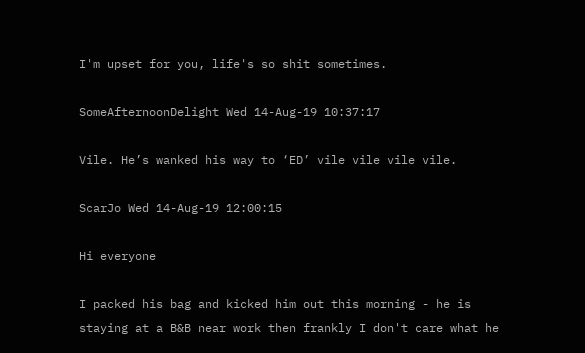I'm upset for you, life's so shit sometimes.

SomeAfternoonDelight Wed 14-Aug-19 10:37:17

Vile. He’s wanked his way to ‘ED’ vile vile vile vile.

ScarJo Wed 14-Aug-19 12:00:15

Hi everyone

I packed his bag and kicked him out this morning - he is staying at a B&B near work then frankly I don't care what he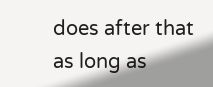does after that as long as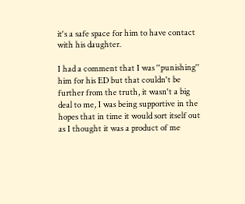it's a safe space for him to have contact with his daughter.

I had a comment that I was ''punishing'' him for his ED but that couldn't be further from the truth, it wasn't a big deal to me, I was being supportive in the hopes that in time it would sort itself out as I thought it was a product of me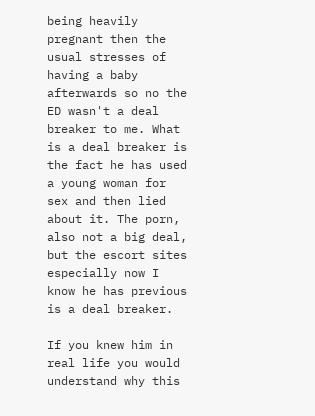being heavily pregnant then the usual stresses of having a baby afterwards so no the ED wasn't a deal breaker to me. What is a deal breaker is the fact he has used a young woman for sex and then lied about it. The porn, also not a big deal, but the escort sites especially now I know he has previous is a deal breaker.

If you knew him in real life you would understand why this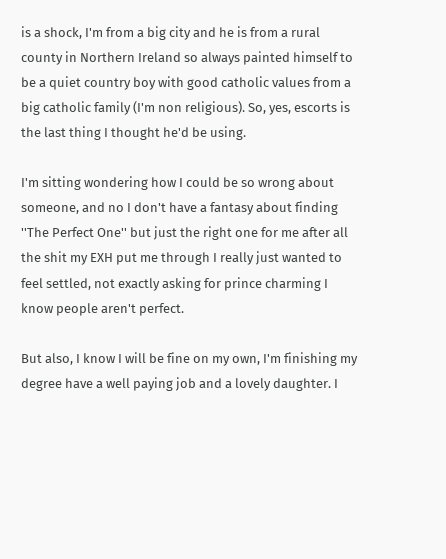is a shock, I'm from a big city and he is from a rural county in Northern Ireland so always painted himself to be a quiet country boy with good catholic values from a big catholic family (I'm non religious). So, yes, escorts is the last thing I thought he'd be using.

I'm sitting wondering how I could be so wrong about someone, and no I don't have a fantasy about finding ''The Perfect One'' but just the right one for me after all the shit my EXH put me through I really just wanted to feel settled, not exactly asking for prince charming I know people aren't perfect.

But also, I know I will be fine on my own, I'm finishing my degree have a well paying job and a lovely daughter. I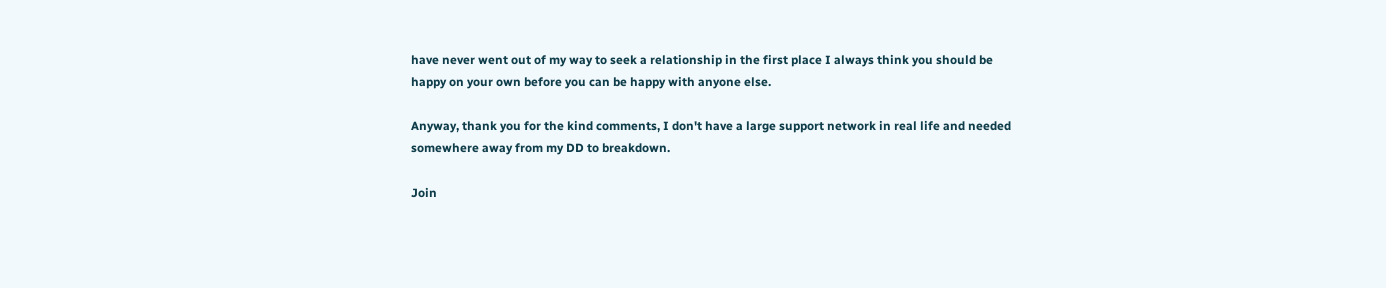have never went out of my way to seek a relationship in the first place I always think you should be happy on your own before you can be happy with anyone else.

Anyway, thank you for the kind comments, I don't have a large support network in real life and needed somewhere away from my DD to breakdown.

Join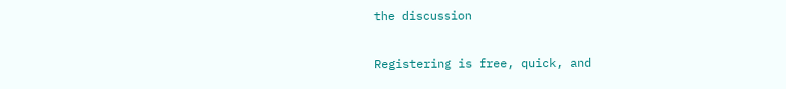the discussion

Registering is free, quick, and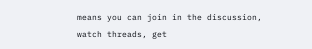means you can join in the discussion, watch threads, get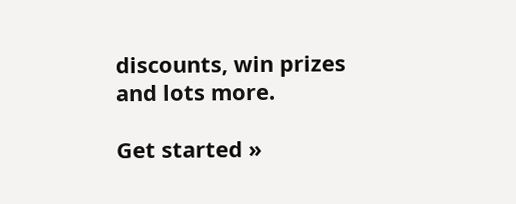discounts, win prizes and lots more.

Get started »